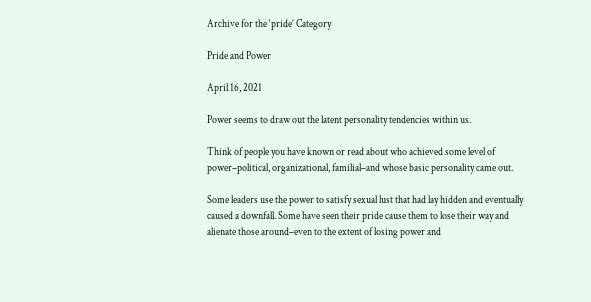Archive for the ‘pride’ Category

Pride and Power

April 16, 2021

Power seems to draw out the latent personality tendencies within us.

Think of people you have known or read about who achieved some level of power–political, organizational, familial–and whose basic personality came out.

Some leaders use the power to satisfy sexual lust that had lay hidden and eventually caused a downfall. Some have seen their pride cause them to lose their way and alienate those around–even to the extent of losing power and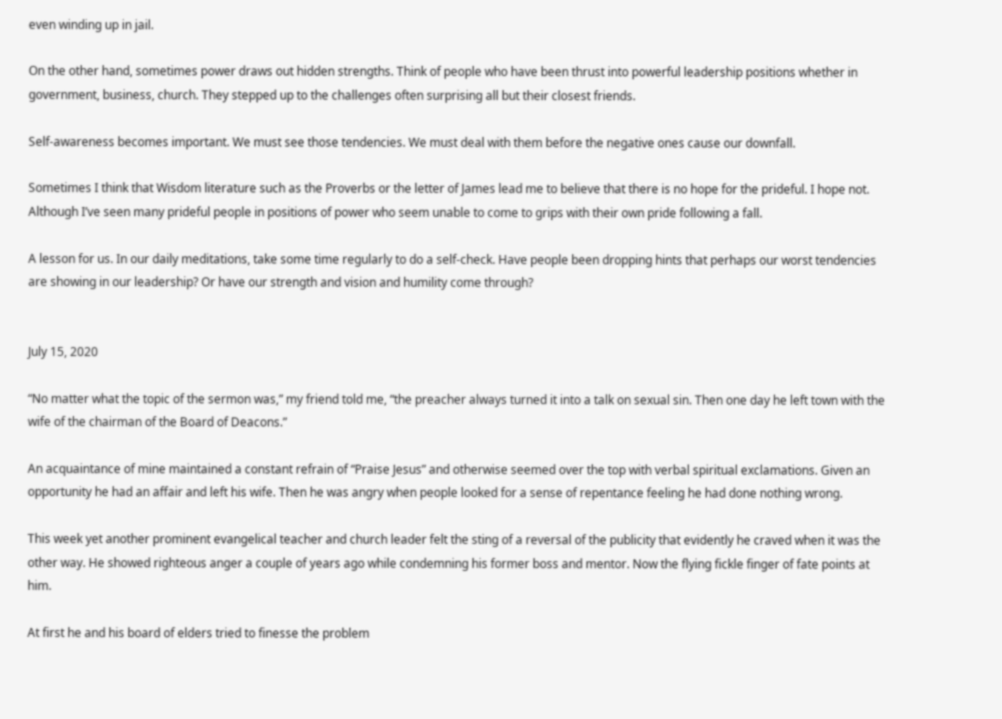even winding up in jail.

On the other hand, sometimes power draws out hidden strengths. Think of people who have been thrust into powerful leadership positions whether in government, business, church. They stepped up to the challenges often surprising all but their closest friends.

Self-awareness becomes important. We must see those tendencies. We must deal with them before the negative ones cause our downfall.

Sometimes I think that Wisdom literature such as the Proverbs or the letter of James lead me to believe that there is no hope for the prideful. I hope not. Although I’ve seen many prideful people in positions of power who seem unable to come to grips with their own pride following a fall.

A lesson for us. In our daily meditations, take some time regularly to do a self-check. Have people been dropping hints that perhaps our worst tendencies are showing in our leadership? Or have our strength and vision and humility come through?


July 15, 2020

“No matter what the topic of the sermon was,” my friend told me, “the preacher always turned it into a talk on sexual sin. Then one day he left town with the wife of the chairman of the Board of Deacons.”

An acquaintance of mine maintained a constant refrain of “Praise Jesus” and otherwise seemed over the top with verbal spiritual exclamations. Given an opportunity he had an affair and left his wife. Then he was angry when people looked for a sense of repentance feeling he had done nothing wrong.

This week yet another prominent evangelical teacher and church leader felt the sting of a reversal of the publicity that evidently he craved when it was the other way. He showed righteous anger a couple of years ago while condemning his former boss and mentor. Now the flying fickle finger of fate points at him.

At first he and his board of elders tried to finesse the problem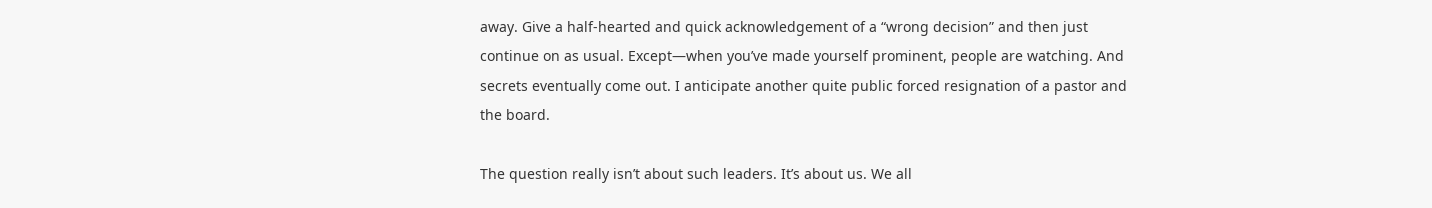away. Give a half-hearted and quick acknowledgement of a “wrong decision” and then just continue on as usual. Except—when you’ve made yourself prominent, people are watching. And secrets eventually come out. I anticipate another quite public forced resignation of a pastor and the board.

The question really isn’t about such leaders. It’s about us. We all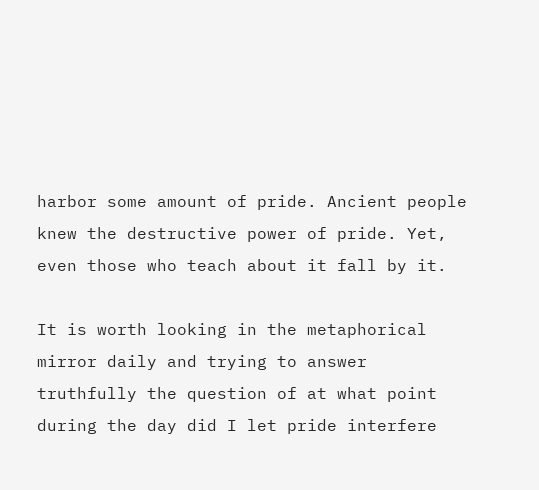harbor some amount of pride. Ancient people knew the destructive power of pride. Yet, even those who teach about it fall by it.

It is worth looking in the metaphorical mirror daily and trying to answer truthfully the question of at what point during the day did I let pride interfere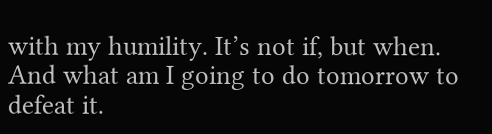with my humility. It’s not if, but when. And what am I going to do tomorrow to defeat it.